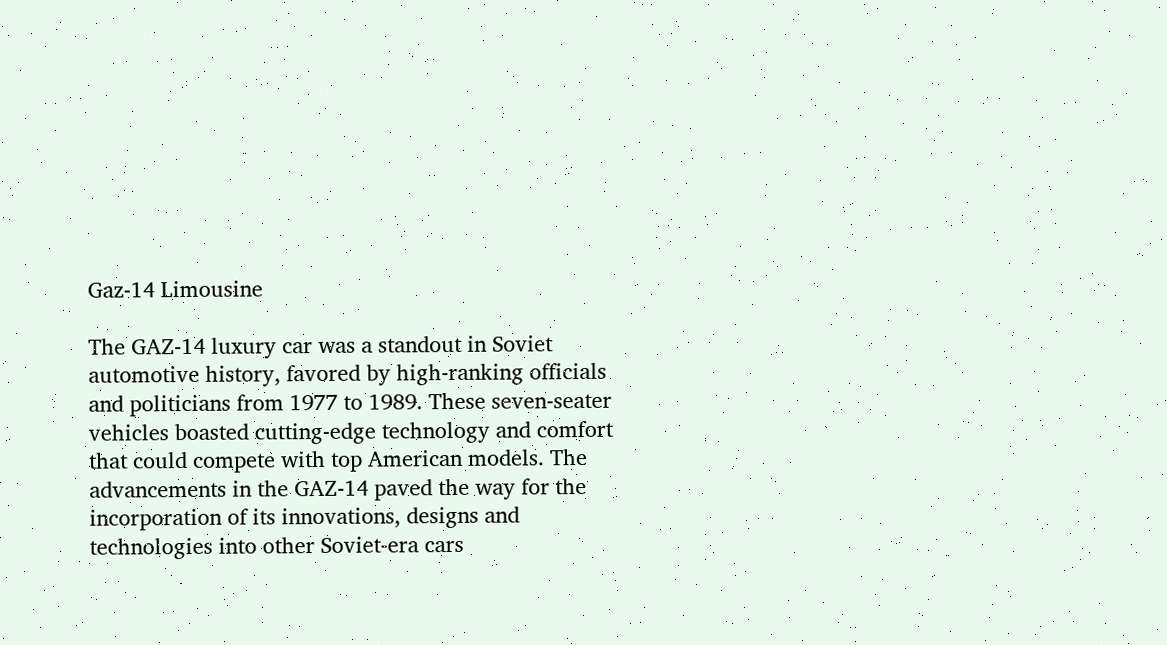Gaz-14 Limousine

The GAZ-14 luxury car was a standout in Soviet automotive history, favored by high-ranking officials and politicians from 1977 to 1989. These seven-seater vehicles boasted cutting-edge technology and comfort that could compete with top American models. The advancements in the GAZ-14 paved the way for the incorporation of its innovations, designs and technologies into other Soviet-era cars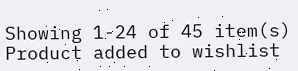Showing 1-24 of 45 item(s)
Product added to wishlist